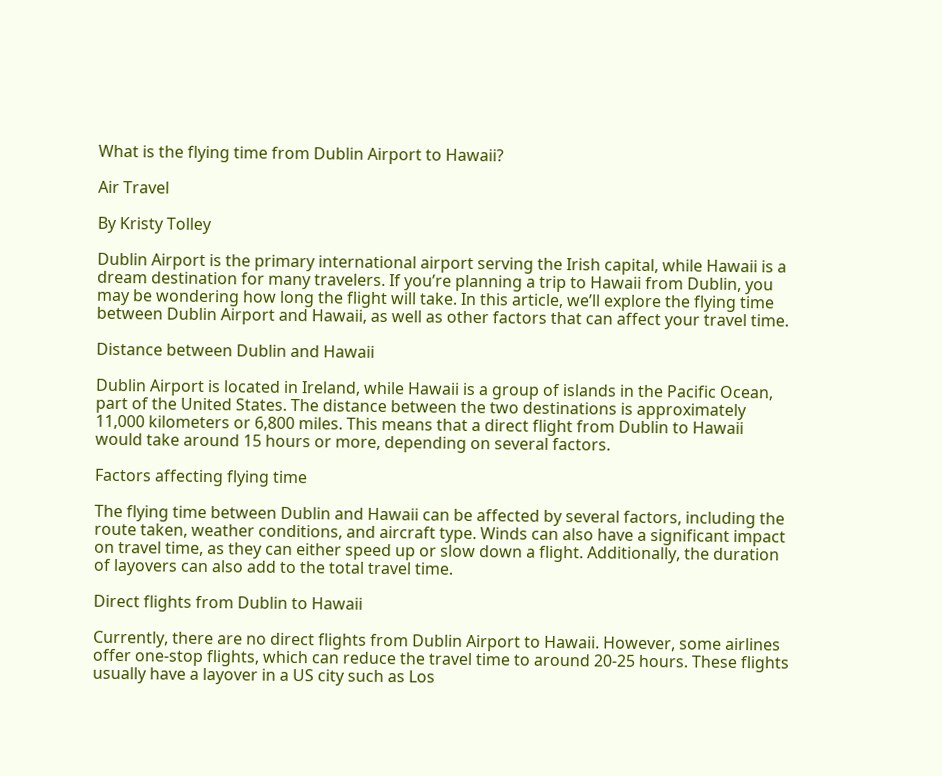What is the flying time from Dublin Airport to Hawaii?

Air Travel

By Kristy Tolley

Dublin Airport is the primary international airport serving the Irish capital, while Hawaii is a dream destination for many travelers. If you’re planning a trip to Hawaii from Dublin, you may be wondering how long the flight will take. In this article, we’ll explore the flying time between Dublin Airport and Hawaii, as well as other factors that can affect your travel time.

Distance between Dublin and Hawaii

Dublin Airport is located in Ireland, while Hawaii is a group of islands in the Pacific Ocean, part of the United States. The distance between the two destinations is approximately 11,000 kilometers or 6,800 miles. This means that a direct flight from Dublin to Hawaii would take around 15 hours or more, depending on several factors.

Factors affecting flying time

The flying time between Dublin and Hawaii can be affected by several factors, including the route taken, weather conditions, and aircraft type. Winds can also have a significant impact on travel time, as they can either speed up or slow down a flight. Additionally, the duration of layovers can also add to the total travel time.

Direct flights from Dublin to Hawaii

Currently, there are no direct flights from Dublin Airport to Hawaii. However, some airlines offer one-stop flights, which can reduce the travel time to around 20-25 hours. These flights usually have a layover in a US city such as Los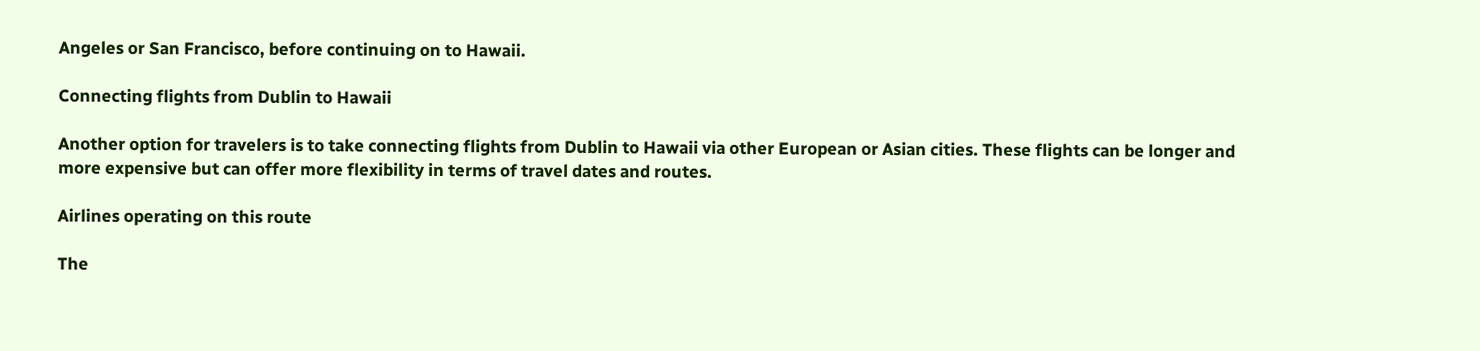Angeles or San Francisco, before continuing on to Hawaii.

Connecting flights from Dublin to Hawaii

Another option for travelers is to take connecting flights from Dublin to Hawaii via other European or Asian cities. These flights can be longer and more expensive but can offer more flexibility in terms of travel dates and routes.

Airlines operating on this route

The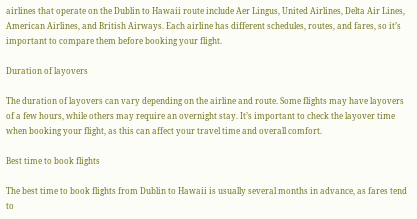airlines that operate on the Dublin to Hawaii route include Aer Lingus, United Airlines, Delta Air Lines, American Airlines, and British Airways. Each airline has different schedules, routes, and fares, so it’s important to compare them before booking your flight.

Duration of layovers

The duration of layovers can vary depending on the airline and route. Some flights may have layovers of a few hours, while others may require an overnight stay. It’s important to check the layover time when booking your flight, as this can affect your travel time and overall comfort.

Best time to book flights

The best time to book flights from Dublin to Hawaii is usually several months in advance, as fares tend to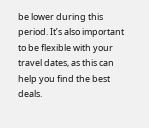be lower during this period. It’s also important to be flexible with your travel dates, as this can help you find the best deals.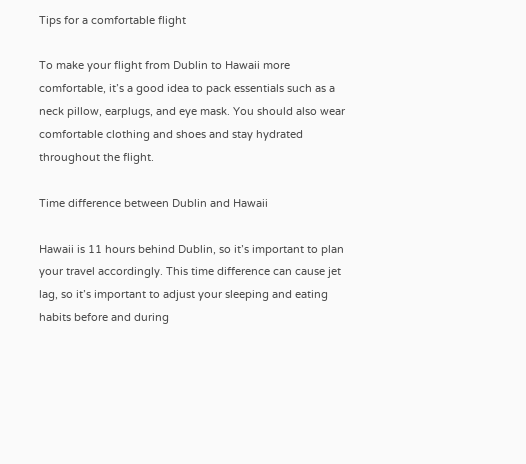Tips for a comfortable flight

To make your flight from Dublin to Hawaii more comfortable, it’s a good idea to pack essentials such as a neck pillow, earplugs, and eye mask. You should also wear comfortable clothing and shoes and stay hydrated throughout the flight.

Time difference between Dublin and Hawaii

Hawaii is 11 hours behind Dublin, so it’s important to plan your travel accordingly. This time difference can cause jet lag, so it’s important to adjust your sleeping and eating habits before and during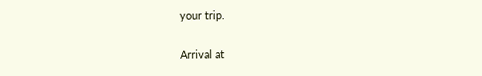your trip.

Arrival at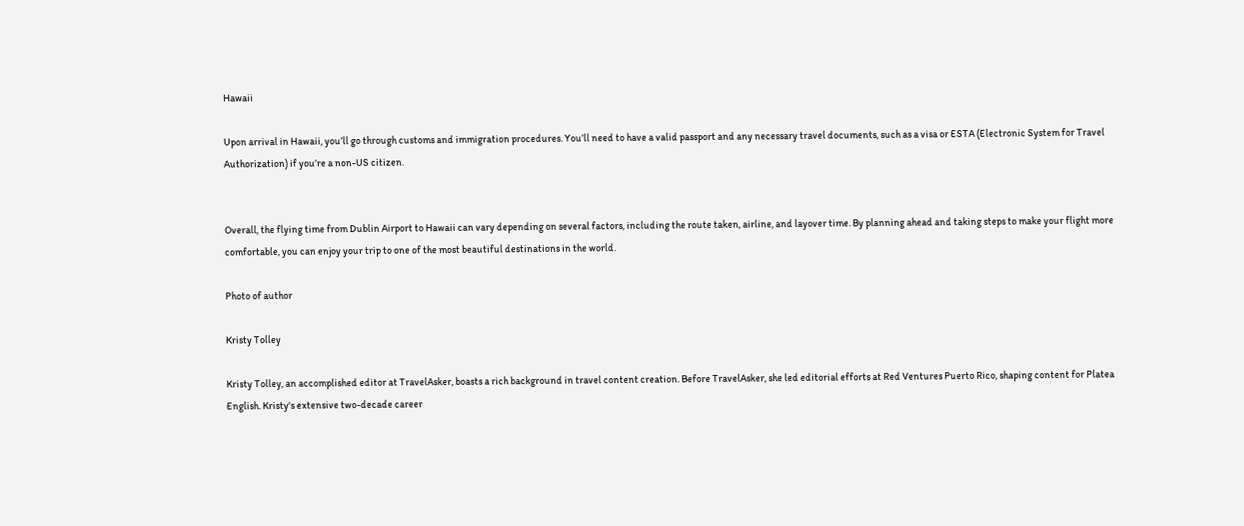Hawaii

Upon arrival in Hawaii, you’ll go through customs and immigration procedures. You’ll need to have a valid passport and any necessary travel documents, such as a visa or ESTA (Electronic System for Travel Authorization) if you’re a non-US citizen.


Overall, the flying time from Dublin Airport to Hawaii can vary depending on several factors, including the route taken, airline, and layover time. By planning ahead and taking steps to make your flight more comfortable, you can enjoy your trip to one of the most beautiful destinations in the world.

Photo of author

Kristy Tolley

Kristy Tolley, an accomplished editor at TravelAsker, boasts a rich background in travel content creation. Before TravelAsker, she led editorial efforts at Red Ventures Puerto Rico, shaping content for Platea English. Kristy's extensive two-decade career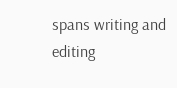spans writing and editing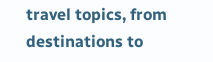travel topics, from destinations to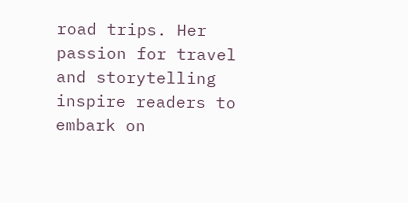road trips. Her passion for travel and storytelling inspire readers to embark on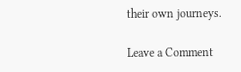their own journeys.

Leave a Comment